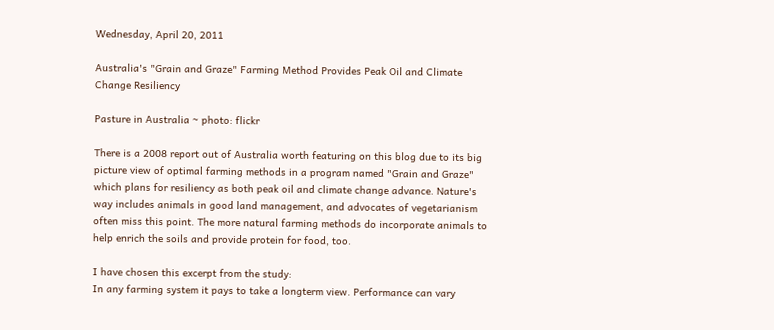Wednesday, April 20, 2011

Australia's "Grain and Graze" Farming Method Provides Peak Oil and Climate Change Resiliency

Pasture in Australia ~ photo: flickr

There is a 2008 report out of Australia worth featuring on this blog due to its big picture view of optimal farming methods in a program named "Grain and Graze" which plans for resiliency as both peak oil and climate change advance. Nature's way includes animals in good land management, and advocates of vegetarianism often miss this point. The more natural farming methods do incorporate animals to help enrich the soils and provide protein for food, too.

I have chosen this excerpt from the study:
In any farming system it pays to take a longterm view. Performance can vary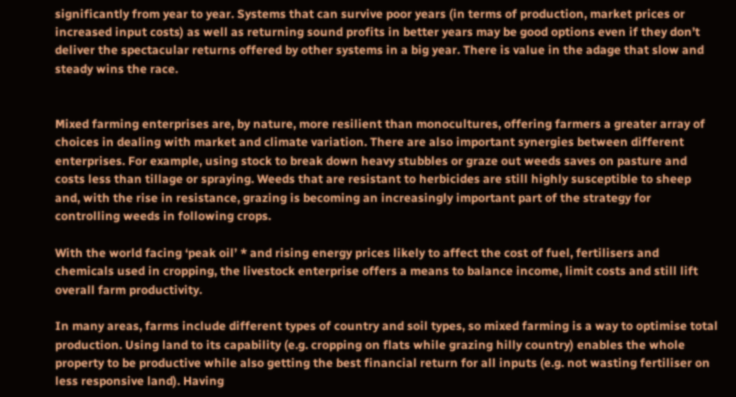significantly from year to year. Systems that can survive poor years (in terms of production, market prices or increased input costs) as well as returning sound profits in better years may be good options even if they don’t deliver the spectacular returns offered by other systems in a big year. There is value in the adage that slow and steady wins the race.


Mixed farming enterprises are, by nature, more resilient than monocultures, offering farmers a greater array of choices in dealing with market and climate variation. There are also important synergies between different enterprises. For example, using stock to break down heavy stubbles or graze out weeds saves on pasture and costs less than tillage or spraying. Weeds that are resistant to herbicides are still highly susceptible to sheep and, with the rise in resistance, grazing is becoming an increasingly important part of the strategy for controlling weeds in following crops.

With the world facing ‘peak oil’ * and rising energy prices likely to affect the cost of fuel, fertilisers and chemicals used in cropping, the livestock enterprise offers a means to balance income, limit costs and still lift overall farm productivity.

In many areas, farms include different types of country and soil types, so mixed farming is a way to optimise total production. Using land to its capability (e.g. cropping on flats while grazing hilly country) enables the whole property to be productive while also getting the best financial return for all inputs (e.g. not wasting fertiliser on less responsive land). Having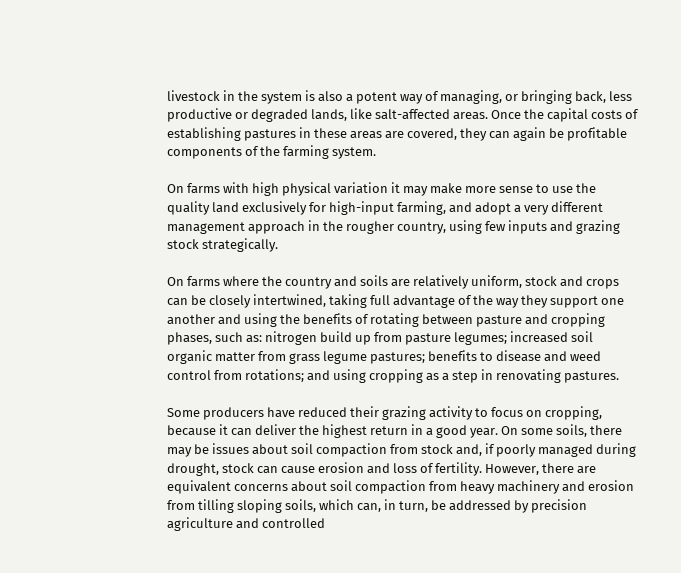livestock in the system is also a potent way of managing, or bringing back, less productive or degraded lands, like salt-affected areas. Once the capital costs of establishing pastures in these areas are covered, they can again be profitable components of the farming system.

On farms with high physical variation it may make more sense to use the quality land exclusively for high-input farming, and adopt a very different management approach in the rougher country, using few inputs and grazing stock strategically.

On farms where the country and soils are relatively uniform, stock and crops can be closely intertwined, taking full advantage of the way they support one another and using the benefits of rotating between pasture and cropping phases, such as: nitrogen build up from pasture legumes; increased soil organic matter from grass legume pastures; benefits to disease and weed control from rotations; and using cropping as a step in renovating pastures.

Some producers have reduced their grazing activity to focus on cropping, because it can deliver the highest return in a good year. On some soils, there may be issues about soil compaction from stock and, if poorly managed during drought, stock can cause erosion and loss of fertility. However, there are equivalent concerns about soil compaction from heavy machinery and erosion from tilling sloping soils, which can, in turn, be addressed by precision agriculture and controlled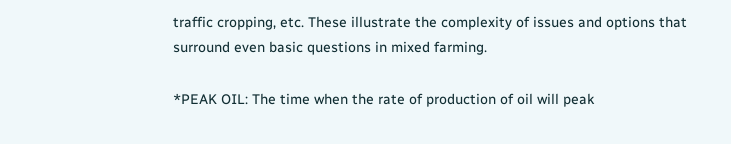traffic cropping, etc. These illustrate the complexity of issues and options that surround even basic questions in mixed farming.

*PEAK OIL: The time when the rate of production of oil will peak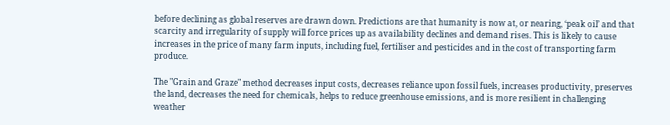before declining as global reserves are drawn down. Predictions are that humanity is now at, or nearing, ‘peak oil’ and that scarcity and irregularity of supply will force prices up as availability declines and demand rises. This is likely to cause increases in the price of many farm inputs, including fuel, fertiliser and pesticides and in the cost of transporting farm produce.

The "Grain and Graze" method decreases input costs, decreases reliance upon fossil fuels, increases productivity, preserves the land, decreases the need for chemicals, helps to reduce greenhouse emissions, and is more resilient in challenging weather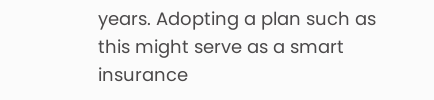years. Adopting a plan such as this might serve as a smart insurance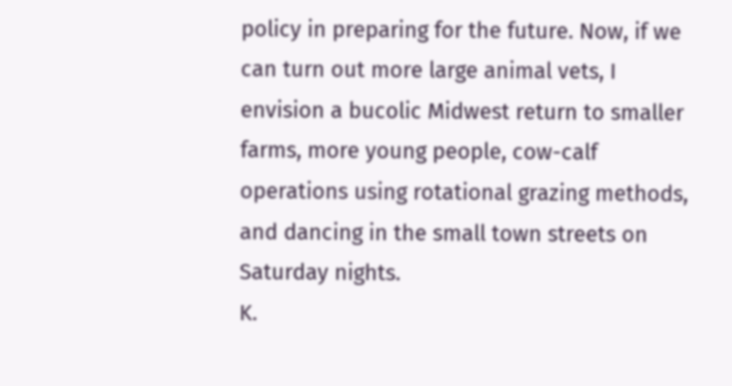policy in preparing for the future. Now, if we can turn out more large animal vets, I envision a bucolic Midwest return to smaller farms, more young people, cow-calf operations using rotational grazing methods, and dancing in the small town streets on Saturday nights.
K.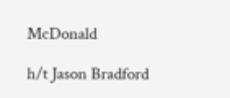McDonald

h/t Jason Bradford